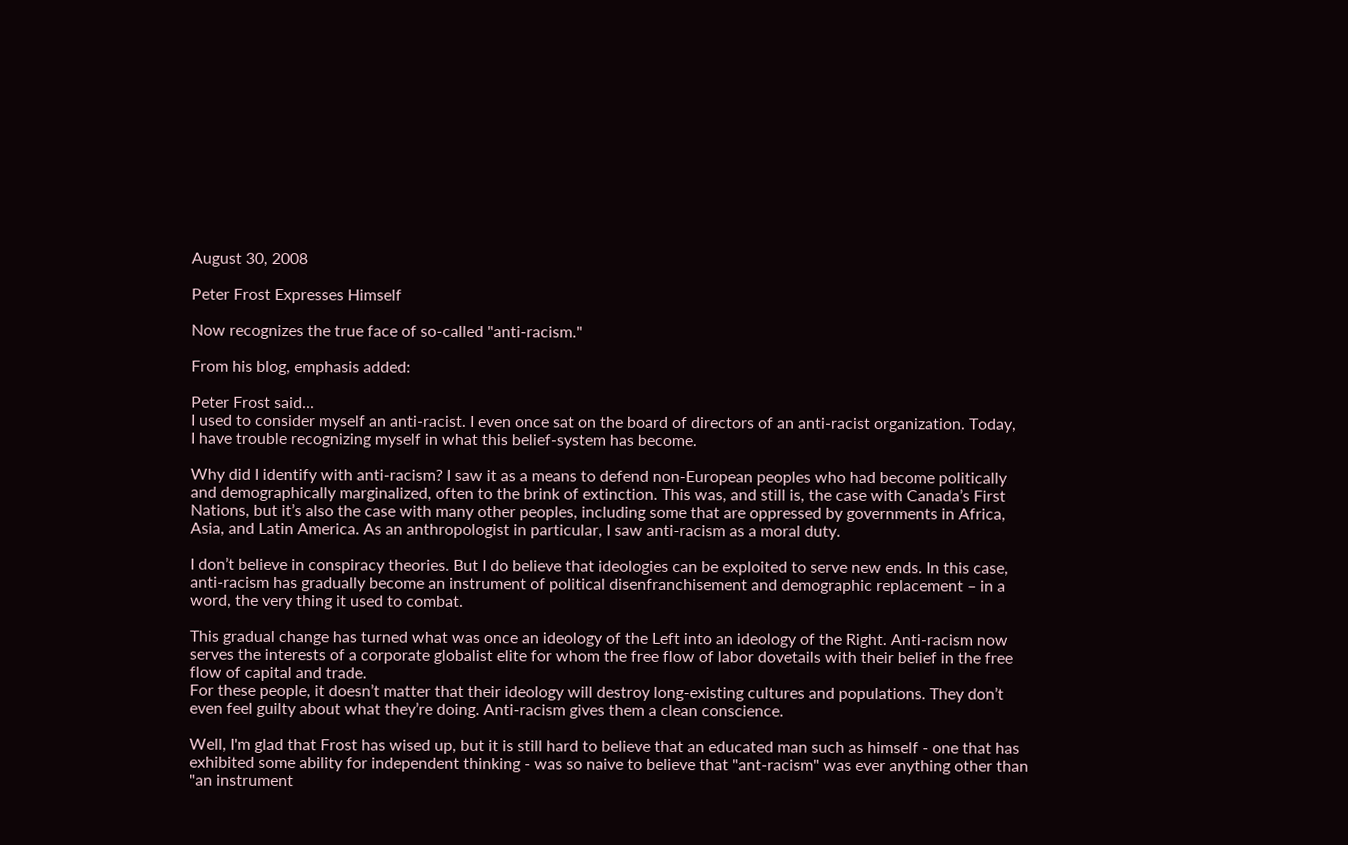August 30, 2008

Peter Frost Expresses Himself

Now recognizes the true face of so-called "anti-racism."

From his blog, emphasis added:

Peter Frost said...
I used to consider myself an anti-racist. I even once sat on the board of directors of an anti-racist organization. Today,
I have trouble recognizing myself in what this belief-system has become.

Why did I identify with anti-racism? I saw it as a means to defend non-European peoples who had become politically and demographically marginalized, often to the brink of extinction. This was, and still is, the case with Canada’s First Nations, but it’s also the case with many other peoples, including some that are oppressed by governments in Africa, Asia, and Latin America. As an anthropologist in particular, I saw anti-racism as a moral duty.

I don’t believe in conspiracy theories. But I do believe that ideologies can be exploited to serve new ends. In this case, anti-racism has gradually become an instrument of political disenfranchisement and demographic replacement – in a word, the very thing it used to combat.

This gradual change has turned what was once an ideology of the Left into an ideology of the Right. Anti-racism now serves the interests of a corporate globalist elite for whom the free flow of labor dovetails with their belief in the free flow of capital and trade.
For these people, it doesn’t matter that their ideology will destroy long-existing cultures and populations. They don’t even feel guilty about what they’re doing. Anti-racism gives them a clean conscience.

Well, I'm glad that Frost has wised up, but it is still hard to believe that an educated man such as himself - one that has exhibited some ability for independent thinking - was so naive to believe that "ant-racism" was ever anything other than "an instrument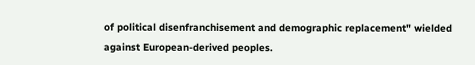of political disenfranchisement and demographic replacement" wielded against European-derived peoples.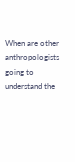When are other anthropologists going to understand the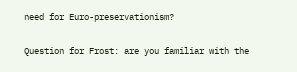need for Euro-preservationism?

Question for Frost: are you familiar with the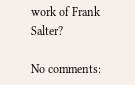work of Frank Salter?

No comments: